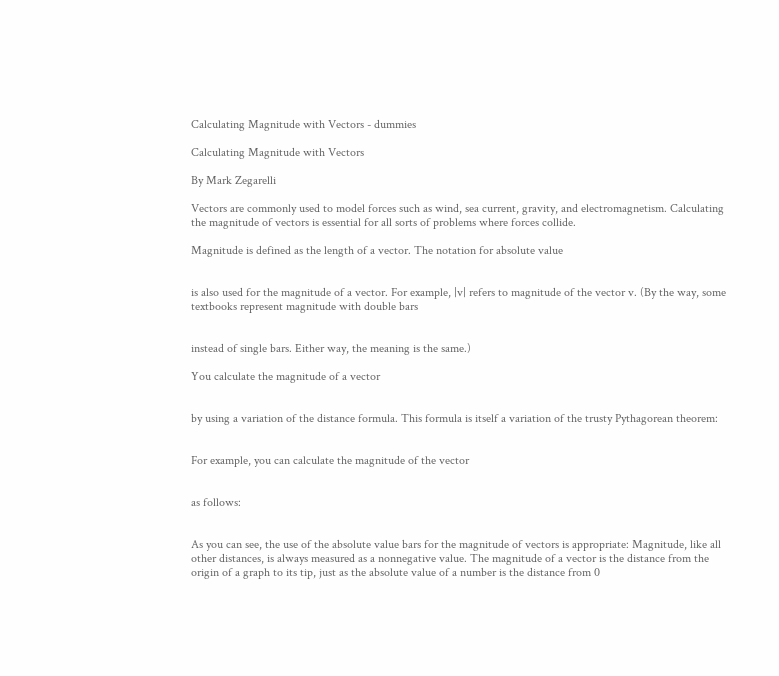Calculating Magnitude with Vectors - dummies

Calculating Magnitude with Vectors

By Mark Zegarelli

Vectors are commonly used to model forces such as wind, sea current, gravity, and electromagnetism. Calculating the magnitude of vectors is essential for all sorts of problems where forces collide.

Magnitude is defined as the length of a vector. The notation for absolute value


is also used for the magnitude of a vector. For example, |v| refers to magnitude of the vector v. (By the way, some textbooks represent magnitude with double bars


instead of single bars. Either way, the meaning is the same.)

You calculate the magnitude of a vector


by using a variation of the distance formula. This formula is itself a variation of the trusty Pythagorean theorem:


For example, you can calculate the magnitude of the vector


as follows:


As you can see, the use of the absolute value bars for the magnitude of vectors is appropriate: Magnitude, like all other distances, is always measured as a nonnegative value. The magnitude of a vector is the distance from the origin of a graph to its tip, just as the absolute value of a number is the distance from 0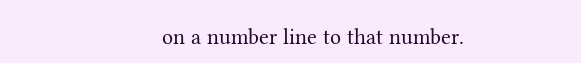on a number line to that number.